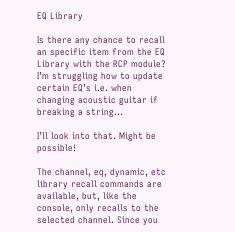EQ Library

Is there any chance to recall an specific item from the EQ Library with the RCP module?
I’m struggling how to update certain EQ’s i.e. when changing acoustic guitar if breaking a string…

I’ll look into that. Might be possible!

The channel, eq, dynamic, etc library recall commands are available, but, like the console, only recalls to the selected channel. Since you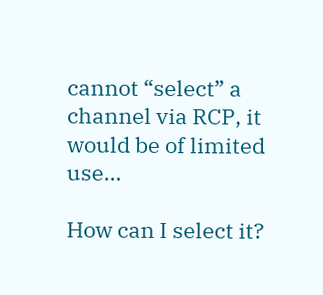cannot “select” a channel via RCP, it would be of limited use…

How can I select it?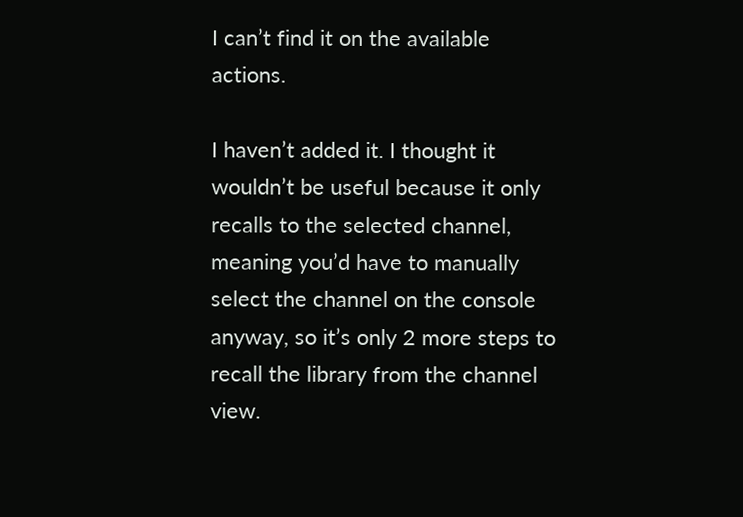I can’t find it on the available actions.

I haven’t added it. I thought it wouldn’t be useful because it only recalls to the selected channel, meaning you’d have to manually select the channel on the console anyway, so it’s only 2 more steps to recall the library from the channel view.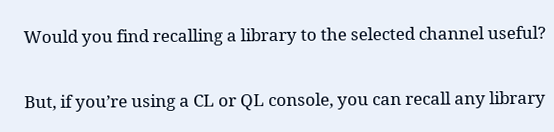Would you find recalling a library to the selected channel useful?

But, if you’re using a CL or QL console, you can recall any library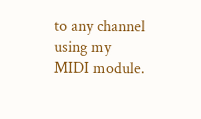to any channel using my MIDI module.